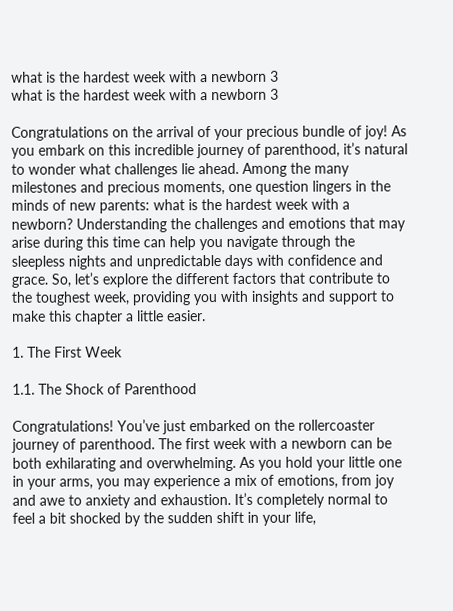what is the hardest week with a newborn 3
what is the hardest week with a newborn 3

Congratulations on the arrival of your precious bundle of joy! As you embark on this incredible journey of parenthood, it’s natural to wonder what challenges lie ahead. Among the many milestones and precious moments, one question lingers in the minds of new parents: what is the hardest week with a newborn? Understanding the challenges and emotions that may arise during this time can help you navigate through the sleepless nights and unpredictable days with confidence and grace. So, let’s explore the different factors that contribute to the toughest week, providing you with insights and support to make this chapter a little easier.

1. The First Week

1.1. The Shock of Parenthood

Congratulations! You’ve just embarked on the rollercoaster journey of parenthood. The first week with a newborn can be both exhilarating and overwhelming. As you hold your little one in your arms, you may experience a mix of emotions, from joy and awe to anxiety and exhaustion. It’s completely normal to feel a bit shocked by the sudden shift in your life,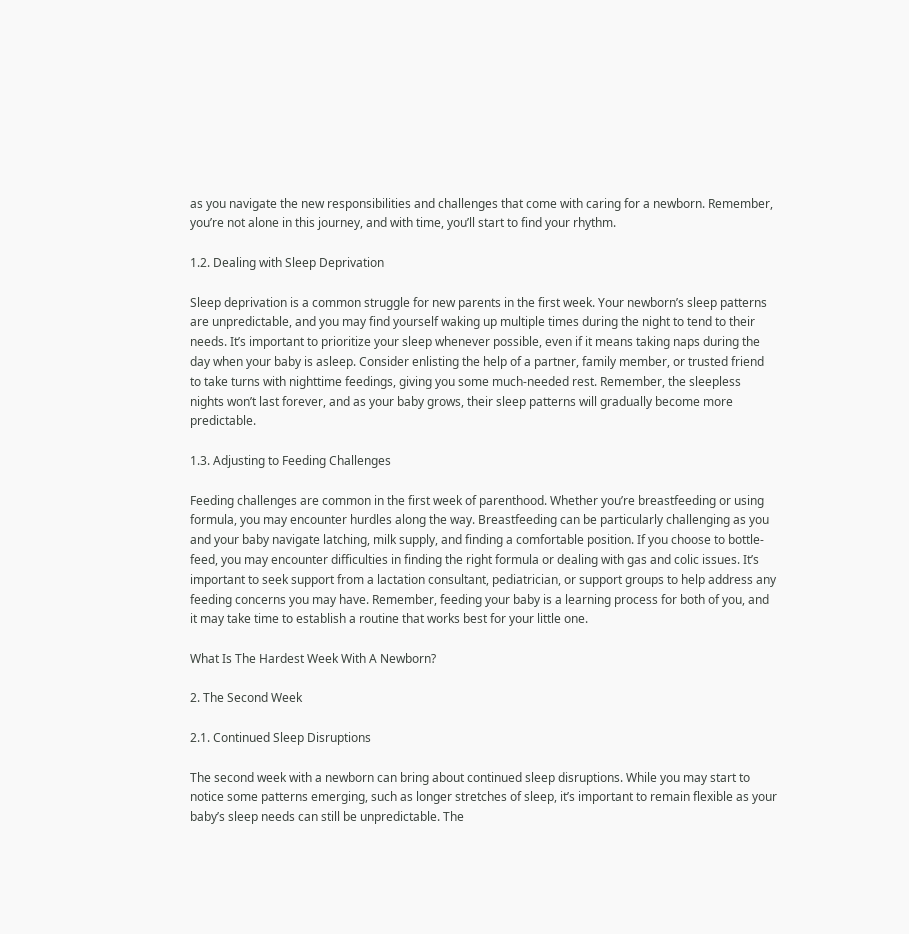as you navigate the new responsibilities and challenges that come with caring for a newborn. Remember, you’re not alone in this journey, and with time, you’ll start to find your rhythm.

1.2. Dealing with Sleep Deprivation

Sleep deprivation is a common struggle for new parents in the first week. Your newborn’s sleep patterns are unpredictable, and you may find yourself waking up multiple times during the night to tend to their needs. It’s important to prioritize your sleep whenever possible, even if it means taking naps during the day when your baby is asleep. Consider enlisting the help of a partner, family member, or trusted friend to take turns with nighttime feedings, giving you some much-needed rest. Remember, the sleepless nights won’t last forever, and as your baby grows, their sleep patterns will gradually become more predictable.

1.3. Adjusting to Feeding Challenges

Feeding challenges are common in the first week of parenthood. Whether you’re breastfeeding or using formula, you may encounter hurdles along the way. Breastfeeding can be particularly challenging as you and your baby navigate latching, milk supply, and finding a comfortable position. If you choose to bottle-feed, you may encounter difficulties in finding the right formula or dealing with gas and colic issues. It’s important to seek support from a lactation consultant, pediatrician, or support groups to help address any feeding concerns you may have. Remember, feeding your baby is a learning process for both of you, and it may take time to establish a routine that works best for your little one.

What Is The Hardest Week With A Newborn?

2. The Second Week

2.1. Continued Sleep Disruptions

The second week with a newborn can bring about continued sleep disruptions. While you may start to notice some patterns emerging, such as longer stretches of sleep, it’s important to remain flexible as your baby’s sleep needs can still be unpredictable. The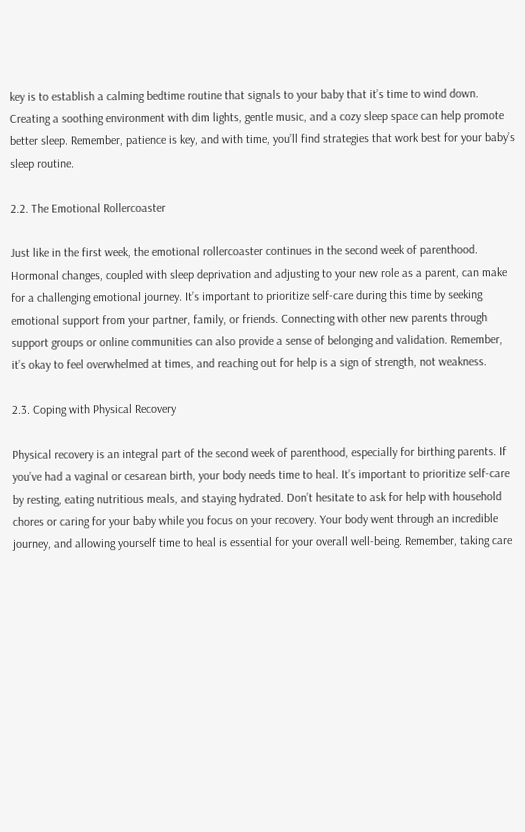key is to establish a calming bedtime routine that signals to your baby that it’s time to wind down. Creating a soothing environment with dim lights, gentle music, and a cozy sleep space can help promote better sleep. Remember, patience is key, and with time, you’ll find strategies that work best for your baby’s sleep routine.

2.2. The Emotional Rollercoaster

Just like in the first week, the emotional rollercoaster continues in the second week of parenthood. Hormonal changes, coupled with sleep deprivation and adjusting to your new role as a parent, can make for a challenging emotional journey. It’s important to prioritize self-care during this time by seeking emotional support from your partner, family, or friends. Connecting with other new parents through support groups or online communities can also provide a sense of belonging and validation. Remember, it’s okay to feel overwhelmed at times, and reaching out for help is a sign of strength, not weakness.

2.3. Coping with Physical Recovery

Physical recovery is an integral part of the second week of parenthood, especially for birthing parents. If you’ve had a vaginal or cesarean birth, your body needs time to heal. It’s important to prioritize self-care by resting, eating nutritious meals, and staying hydrated. Don’t hesitate to ask for help with household chores or caring for your baby while you focus on your recovery. Your body went through an incredible journey, and allowing yourself time to heal is essential for your overall well-being. Remember, taking care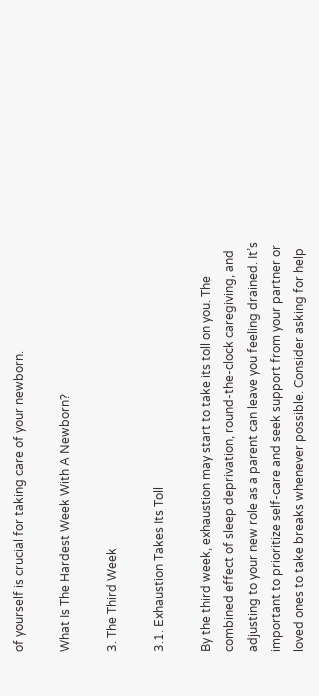of yourself is crucial for taking care of your newborn.

What Is The Hardest Week With A Newborn?

3. The Third Week

3.1. Exhaustion Takes Its Toll

By the third week, exhaustion may start to take its toll on you. The combined effect of sleep deprivation, round-the-clock caregiving, and adjusting to your new role as a parent can leave you feeling drained. It’s important to prioritize self-care and seek support from your partner or loved ones to take breaks whenever possible. Consider asking for help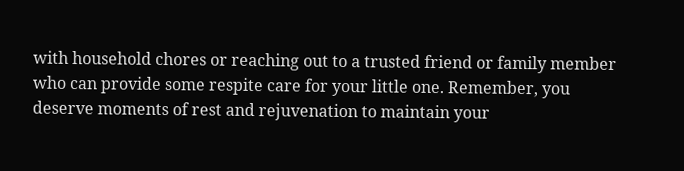with household chores or reaching out to a trusted friend or family member who can provide some respite care for your little one. Remember, you deserve moments of rest and rejuvenation to maintain your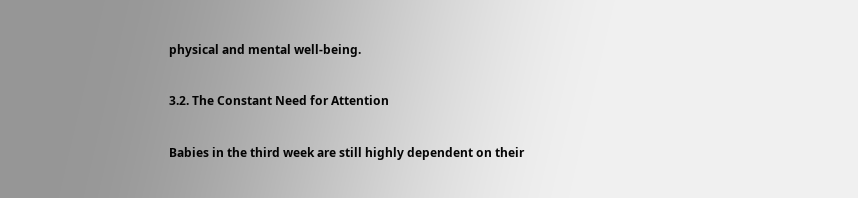physical and mental well-being.

3.2. The Constant Need for Attention

Babies in the third week are still highly dependent on their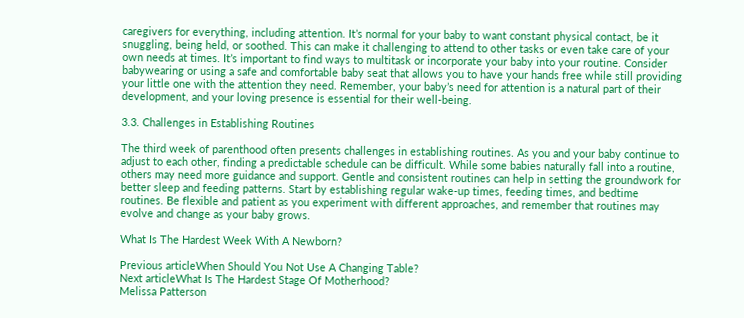caregivers for everything, including attention. It’s normal for your baby to want constant physical contact, be it snuggling, being held, or soothed. This can make it challenging to attend to other tasks or even take care of your own needs at times. It’s important to find ways to multitask or incorporate your baby into your routine. Consider babywearing or using a safe and comfortable baby seat that allows you to have your hands free while still providing your little one with the attention they need. Remember, your baby’s need for attention is a natural part of their development, and your loving presence is essential for their well-being.

3.3. Challenges in Establishing Routines

The third week of parenthood often presents challenges in establishing routines. As you and your baby continue to adjust to each other, finding a predictable schedule can be difficult. While some babies naturally fall into a routine, others may need more guidance and support. Gentle and consistent routines can help in setting the groundwork for better sleep and feeding patterns. Start by establishing regular wake-up times, feeding times, and bedtime routines. Be flexible and patient as you experiment with different approaches, and remember that routines may evolve and change as your baby grows.

What Is The Hardest Week With A Newborn?

Previous articleWhen Should You Not Use A Changing Table?
Next articleWhat Is The Hardest Stage Of Motherhood?
Melissa Patterson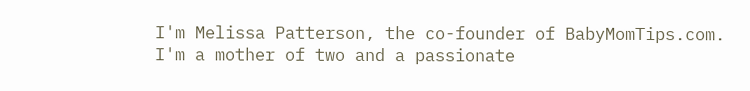I'm Melissa Patterson, the co-founder of BabyMomTips.com. I'm a mother of two and a passionate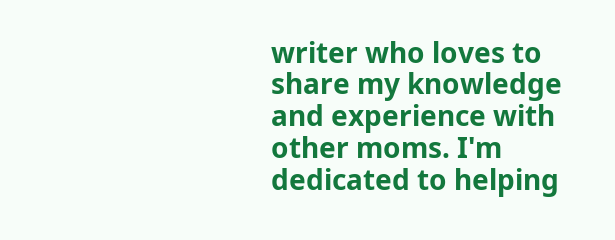writer who loves to share my knowledge and experience with other moms. I'm dedicated to helping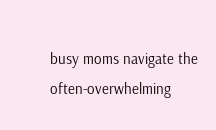busy moms navigate the often-overwhelming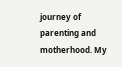journey of parenting and motherhood. My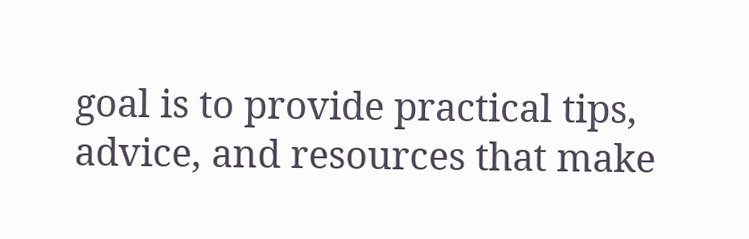goal is to provide practical tips, advice, and resources that make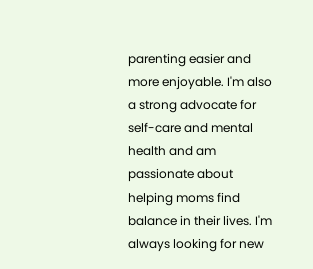parenting easier and more enjoyable. I'm also a strong advocate for self-care and mental health and am passionate about helping moms find balance in their lives. I'm always looking for new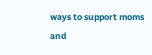ways to support moms and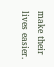make their lives easier.